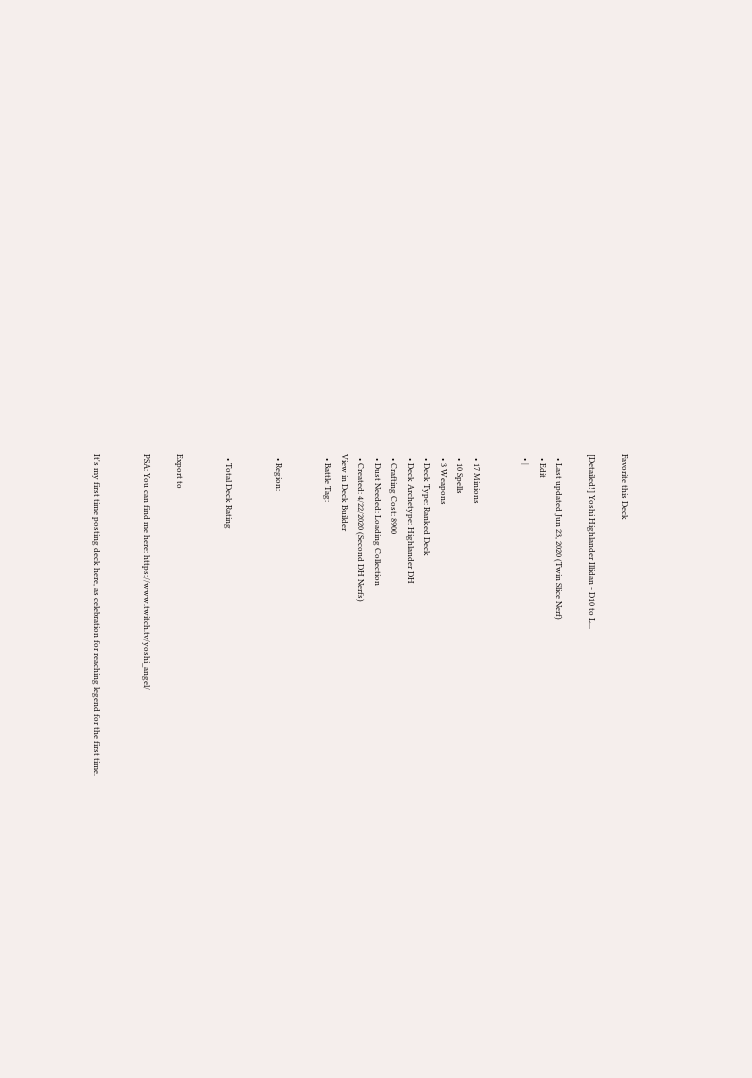Favorite this Deck

[Detailed!] Yoshi Highlander Illidan - D10 to L...

  • Last updated Jun 23, 2020 (Twin Slice Nerf)
  • Edit
  • |


  • 17 Minions
  • 10 Spells
  • 3 Weapons
  • Deck Type: Ranked Deck
  • Deck Archetype: Highlander DH
  • Crafting Cost: 8900
  • Dust Needed: Loading Collection
  • Created: 4/22/2020 (Second DH Nerfs)
View in Deck Builder
  • Battle Tag:


  • Region:


  • Total Deck Rating


Export to

PSA: You can find me here: https://www.twitch.tv/yoshi_angel/


It's my first time posting deck here, as celebration for reaching legend for the first time.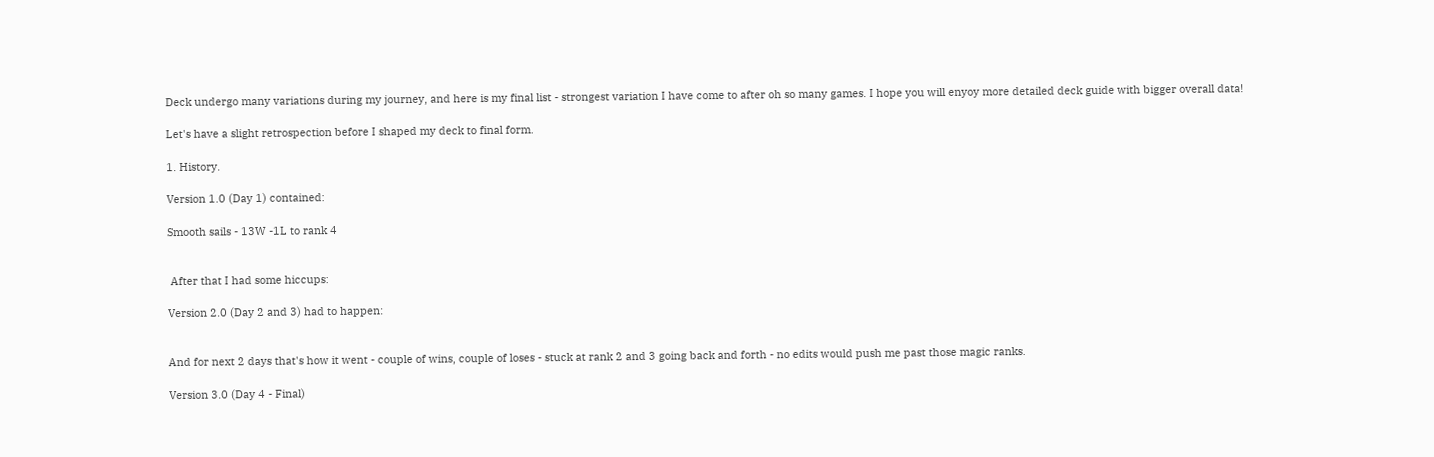Deck undergo many variations during my journey, and here is my final list - strongest variation I have come to after oh so many games. I hope you will enyoy more detailed deck guide with bigger overall data!

Let's have a slight retrospection before I shaped my deck to final form.

1. History.

Version 1.0 (Day 1) contained:

Smooth sails - 13W -1L to rank 4


 After that I had some hiccups:

Version 2.0 (Day 2 and 3) had to happen:


And for next 2 days that's how it went - couple of wins, couple of loses - stuck at rank 2 and 3 going back and forth - no edits would push me past those magic ranks.

Version 3.0 (Day 4 - Final)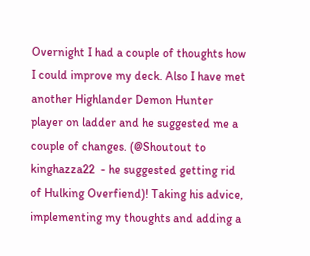Overnight I had a couple of thoughts how I could improve my deck. Also I have met another Highlander Demon Hunter player on ladder and he suggested me a couple of changes. (@Shoutout to kinghazza22  - he suggested getting rid of Hulking Overfiend)! Taking his advice, implementing my thoughts and adding a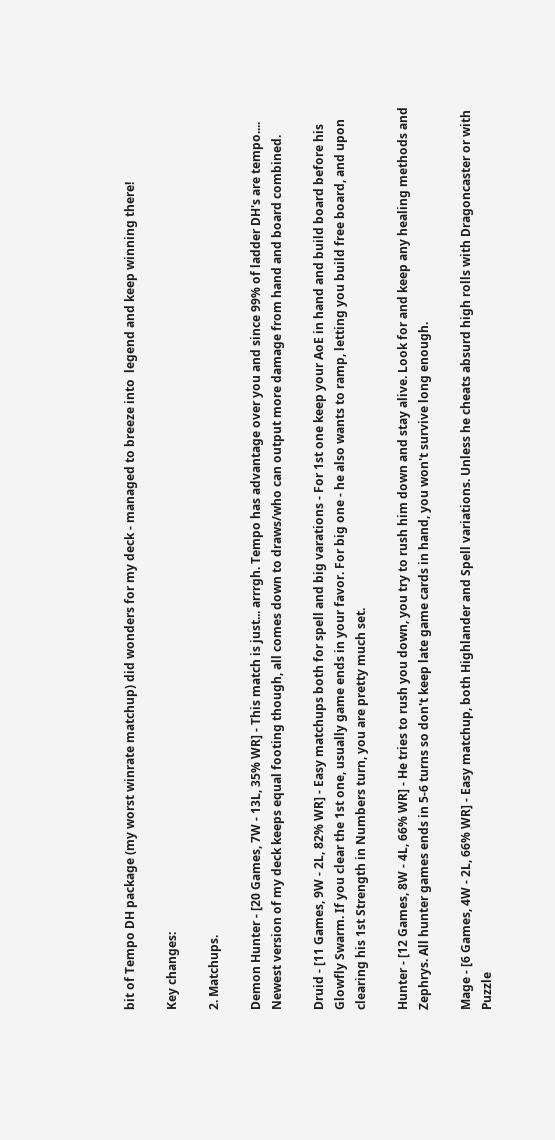bit of Tempo DH package (my worst winrate matchup) did wonders for my deck - managed to breeze into  legend and keep winning there!

Key changes:

2. Matchups.

Demon Hunter - [20 Games, 7W - 13L, 35% WR] - This match is just... arrrgh. Tempo has advantage over you and since 99% of ladder DH's are tempo.... Newest version of my deck keeps equal footing though, all comes down to draws/who can output more damage from hand and board combined.

Druid - [11 Games, 9W - 2L, 82% WR] - Easy matchups both for spell and big varations - For 1st one keep your AoE in hand and build board before his Glowfly Swarm. If you clear the 1st one, usually game ends in your favor. For big one - he also wants to ramp, letting you build free board, and upon clearing his 1st Strength in Numbers turn, you are pretty much set.

Hunter - [12 Games, 8W - 4L, 66% WR] - He tries to rush you down, you try to rush him down and stay alive. Look for and keep any healing methods and Zephrys. All hunter games ends in 5-6 turns so don't keep late game cards in hand, you won't survive long enough.

Mage - [6 Games, 4W - 2L, 66% WR] - Easy matchup, both Highlander and Spell variations. Unless he cheats absurd high rolls with Dragoncaster or with Puzzle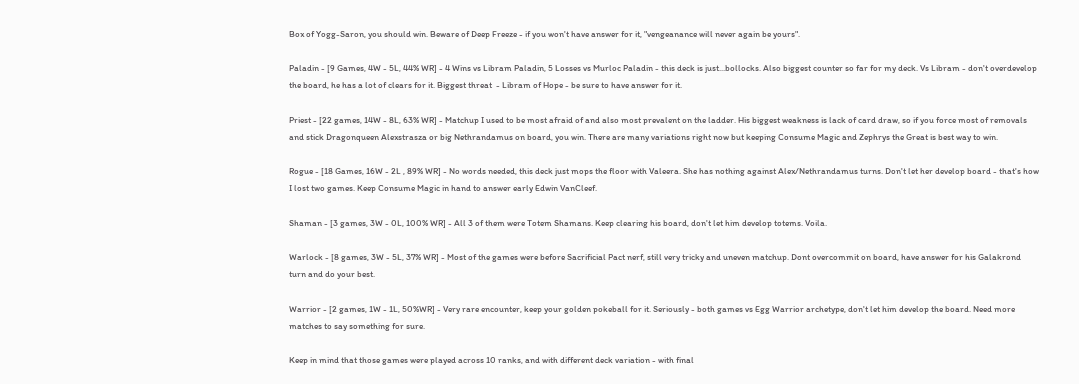Box of Yogg-Saron, you should win. Beware of Deep Freeze - if you won't have answer for it, "vengeanance will never again be yours".

Paladin - [9 Games, 4W - 5L, 44% WR] - 4 Wins vs Libram Paladin, 5 Losses vs Murloc Paladin - this deck is just...bollocks. Also biggest counter so far for my deck. Vs Libram - don't overdevelop the board, he has a lot of clears for it. Biggest threat  - Libram of Hope - be sure to have answer for it.

Priest - [22 games, 14W - 8L, 63% WR] - Matchup I used to be most afraid of and also most prevalent on the ladder. His biggest weakness is lack of card draw, so if you force most of removals and stick Dragonqueen Alexstrasza or big Nethrandamus on board, you win. There are many variations right now but keeping Consume Magic and Zephrys the Great is best way to win.

Rogue - [18 Games, 16W - 2L , 89% WR] - No words needed, this deck just mops the floor with Valeera. She has nothing against Alex/Nethrandamus turns. Don't let her develop board - that's how I lost two games. Keep Consume Magic in hand to answer early Edwin VanCleef.

Shaman - [3 games, 3W - 0L, 100% WR] - All 3 of them were Totem Shamans. Keep clearing his board, don't let him develop totems. Voila.

Warlock - [8 games, 3W - 5L, 37% WR] - Most of the games were before Sacrificial Pact nerf, still very tricky and uneven matchup. Dont overcommit on board, have answer for his Galakrond turn and do your best.

Warrior - [2 games, 1W - 1L, 50%WR] - Very rare encounter, keep your golden pokeball for it. Seriously - both games vs Egg Warrior archetype, don't let him develop the board. Need more matches to say something for sure.

Keep in mind that those games were played across 10 ranks, and with different deck variation - with final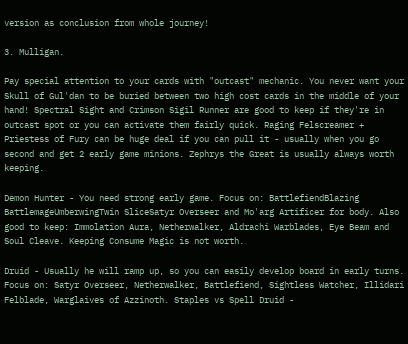version as conclusion from whole journey!

3. Mulligan.

Pay special attention to your cards with "outcast" mechanic. You never want your Skull of Gul'dan to be buried between two high cost cards in the middle of your hand! Spectral Sight and Crimson Sigil Runner are good to keep if they're in outcast spot or you can activate them fairly quick. Raging Felscreamer + Priestess of Fury can be huge deal if you can pull it - usually when you go second and get 2 early game minions. Zephrys the Great is usually always worth keeping.

Demon Hunter - You need strong early game. Focus on: BattlefiendBlazing BattlemageUmberwingTwin SliceSatyr Overseer and Mo'arg Artificer for body. Also good to keep: Immolation Aura, Netherwalker, Aldrachi Warblades, Eye Beam and Soul Cleave. Keeping Consume Magic is not worth.

Druid - Usually he will ramp up, so you can easily develop board in early turns. Focus on: Satyr Overseer, Netherwalker, Battlefiend, Sightless Watcher, Illidari Felblade, Warglaives of Azzinoth. Staples vs Spell Druid -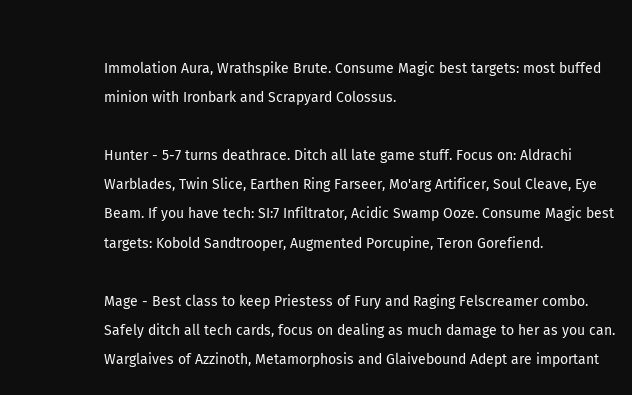Immolation Aura, Wrathspike Brute. Consume Magic best targets: most buffed minion with Ironbark and Scrapyard Colossus.

Hunter - 5-7 turns deathrace. Ditch all late game stuff. Focus on: Aldrachi Warblades, Twin Slice, Earthen Ring Farseer, Mo'arg Artificer, Soul Cleave, Eye Beam. If you have tech: SI:7 Infiltrator, Acidic Swamp Ooze. Consume Magic best targets: Kobold Sandtrooper, Augmented Porcupine, Teron Gorefiend.

Mage - Best class to keep Priestess of Fury and Raging Felscreamer combo. Safely ditch all tech cards, focus on dealing as much damage to her as you can. Warglaives of Azzinoth, Metamorphosis and Glaivebound Adept are important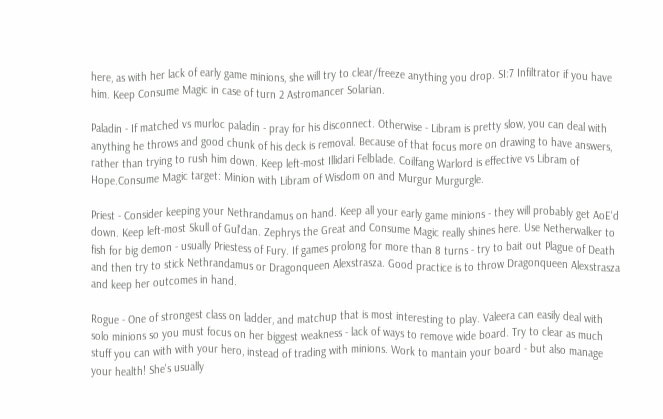here, as with her lack of early game minions, she will try to clear/freeze anything you drop. SI:7 Infiltrator if you have him. Keep Consume Magic in case of turn 2 Astromancer Solarian.

Paladin - If matched vs murloc paladin - pray for his disconnect. Otherwise - Libram is pretty slow, you can deal with anything he throws and good chunk of his deck is removal. Because of that focus more on drawing to have answers, rather than trying to rush him down. Keep left-most Illidari Felblade. Coilfang Warlord is effective vs Libram of Hope.Consume Magic target: Minion with Libram of Wisdom on and Murgur Murgurgle.

Priest - Consider keeping your Nethrandamus on hand. Keep all your early game minions - they will probably get AoE'd down. Keep left-most Skull of Gul'dan. Zephrys the Great and Consume Magic really shines here. Use Netherwalker to fish for big demon - usually Priestess of Fury. If games prolong for more than 8 turns - try to bait out Plague of Death and then try to stick Nethrandamus or Dragonqueen Alexstrasza. Good practice is to throw Dragonqueen Alexstrasza and keep her outcomes in hand.

Rogue - One of strongest class on ladder, and matchup that is most interesting to play. Valeera can easily deal with solo minions so you must focus on her biggest weakness - lack of ways to remove wide board. Try to clear as much stuff you can with with your hero, instead of trading with minions. Work to mantain your board - but also manage your health! She's usually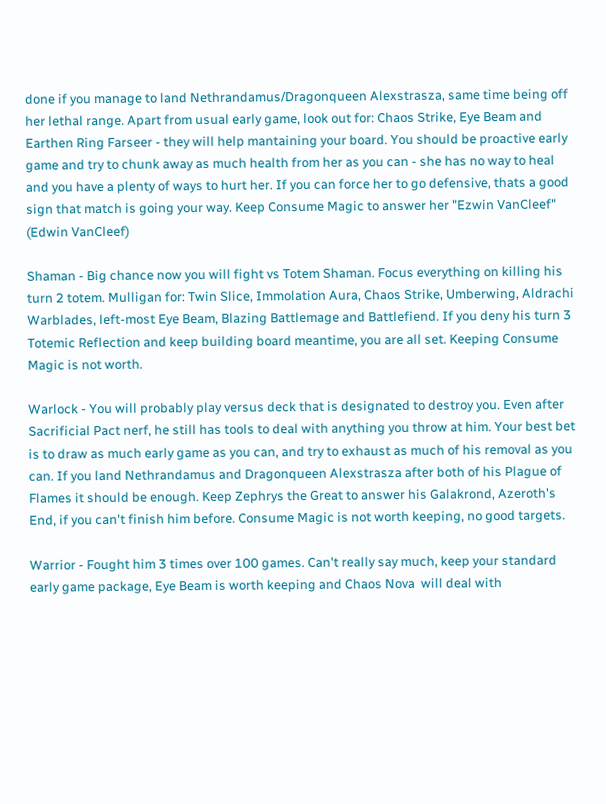done if you manage to land Nethrandamus/Dragonqueen Alexstrasza, same time being off her lethal range. Apart from usual early game, look out for: Chaos Strike, Eye Beam and Earthen Ring Farseer - they will help mantaining your board. You should be proactive early game and try to chunk away as much health from her as you can - she has no way to heal and you have a plenty of ways to hurt her. If you can force her to go defensive, thats a good sign that match is going your way. Keep Consume Magic to answer her "Ezwin VanCleef" (Edwin VanCleef)

Shaman - Big chance now you will fight vs Totem Shaman. Focus everything on killing his turn 2 totem. Mulligan for: Twin Slice, Immolation Aura, Chaos Strike, Umberwing, Aldrachi Warblades, left-most Eye Beam, Blazing Battlemage and Battlefiend. If you deny his turn 3 Totemic Reflection and keep building board meantime, you are all set. Keeping Consume Magic is not worth.

Warlock - You will probably play versus deck that is designated to destroy you. Even after Sacrificial Pact nerf, he still has tools to deal with anything you throw at him. Your best bet is to draw as much early game as you can, and try to exhaust as much of his removal as you can. If you land Nethrandamus and Dragonqueen Alexstrasza after both of his Plague of Flames it should be enough. Keep Zephrys the Great to answer his Galakrond, Azeroth's End, if you can't finish him before. Consume Magic is not worth keeping, no good targets.

Warrior - Fought him 3 times over 100 games. Can't really say much, keep your standard early game package, Eye Beam is worth keeping and Chaos Nova  will deal with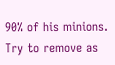90% of his minions. Try to remove as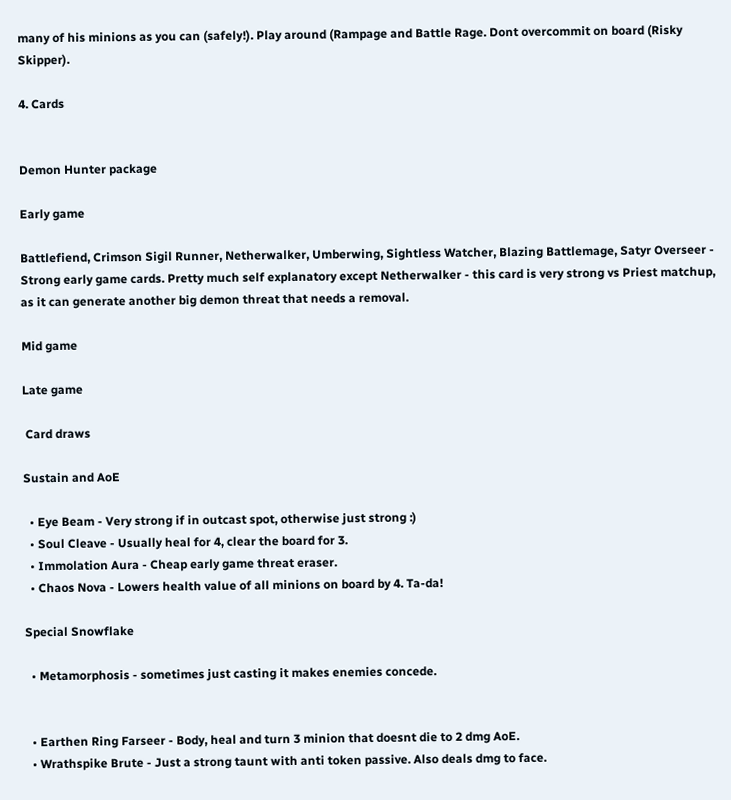many of his minions as you can (safely!). Play around (Rampage and Battle Rage. Dont overcommit on board (Risky Skipper).

4. Cards


Demon Hunter package

Early game

Battlefiend, Crimson Sigil Runner, Netherwalker, Umberwing, Sightless Watcher, Blazing Battlemage, Satyr Overseer -  Strong early game cards. Pretty much self explanatory except Netherwalker - this card is very strong vs Priest matchup, as it can generate another big demon threat that needs a removal.

Mid game

Late game

 Card draws

Sustain and AoE

  • Eye Beam - Very strong if in outcast spot, otherwise just strong :)
  • Soul Cleave - Usually heal for 4, clear the board for 3.
  • Immolation Aura - Cheap early game threat eraser.
  • Chaos Nova - Lowers health value of all minions on board by 4. Ta-da!

Special Snowflake

  • Metamorphosis - sometimes just casting it makes enemies concede.


  • Earthen Ring Farseer - Body, heal and turn 3 minion that doesnt die to 2 dmg AoE.
  • Wrathspike Brute - Just a strong taunt with anti token passive. Also deals dmg to face.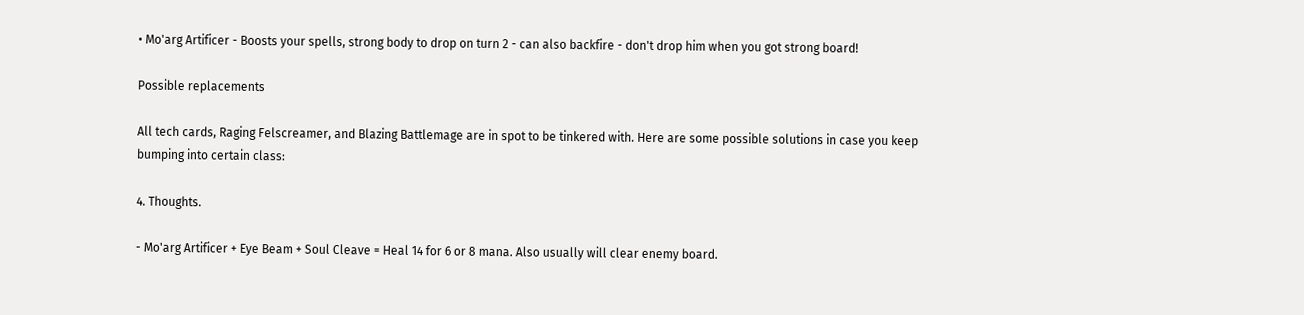• Mo'arg Artificer - Boosts your spells, strong body to drop on turn 2 - can also backfire - don't drop him when you got strong board!

Possible replacements

All tech cards, Raging Felscreamer, and Blazing Battlemage are in spot to be tinkered with. Here are some possible solutions in case you keep bumping into certain class:

4. Thoughts.

- Mo'arg Artificer + Eye Beam + Soul Cleave = Heal 14 for 6 or 8 mana. Also usually will clear enemy board.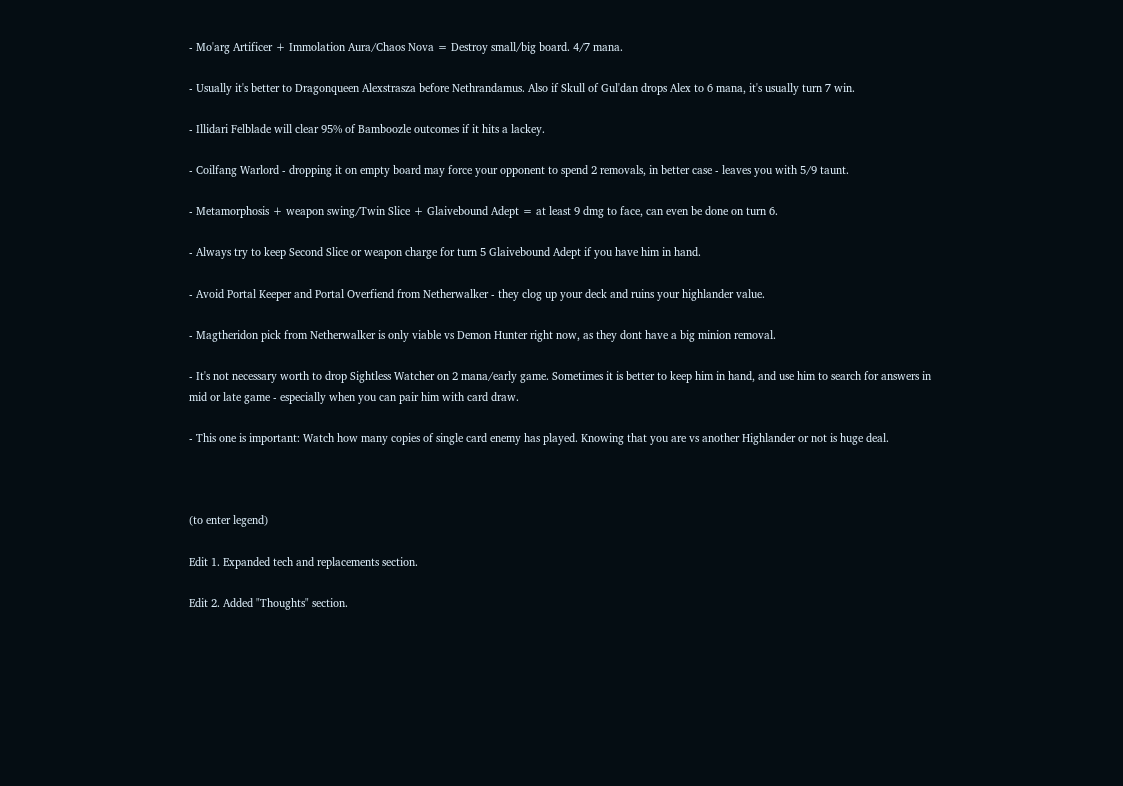- Mo'arg Artificer + Immolation Aura/Chaos Nova = Destroy small/big board. 4/7 mana.

- Usually it's better to Dragonqueen Alexstrasza before Nethrandamus. Also if Skull of Gul'dan drops Alex to 6 mana, it's usually turn 7 win.

- Illidari Felblade will clear 95% of Bamboozle outcomes if it hits a lackey.

- Coilfang Warlord - dropping it on empty board may force your opponent to spend 2 removals, in better case - leaves you with 5/9 taunt.

- Metamorphosis + weapon swing/Twin Slice + Glaivebound Adept = at least 9 dmg to face, can even be done on turn 6.

- Always try to keep Second Slice or weapon charge for turn 5 Glaivebound Adept if you have him in hand.

- Avoid Portal Keeper and Portal Overfiend from Netherwalker - they clog up your deck and ruins your highlander value.

- Magtheridon pick from Netherwalker is only viable vs Demon Hunter right now, as they dont have a big minion removal.

- It's not necessary worth to drop Sightless Watcher on 2 mana/early game. Sometimes it is better to keep him in hand, and use him to search for answers in mid or late game - especially when you can pair him with card draw.

- This one is important: Watch how many copies of single card enemy has played. Knowing that you are vs another Highlander or not is huge deal.



(to enter legend)

Edit 1. Expanded tech and replacements section.

Edit 2. Added "Thoughts" section.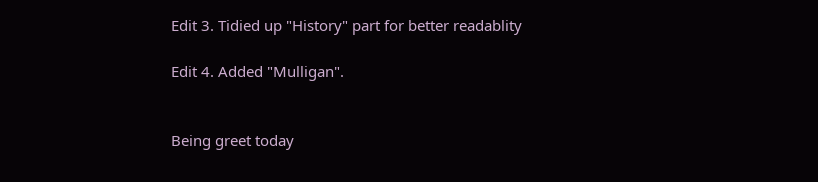Edit 3. Tidied up "History" part for better readablity

Edit 4. Added "Mulligan".


Being greet today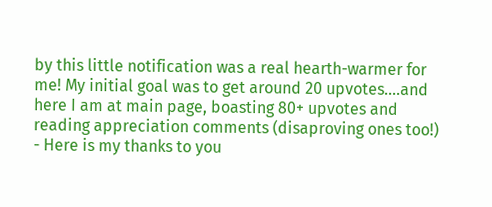by this little notification was a real hearth-warmer for me! My initial goal was to get around 20 upvotes....and here I am at main page, boasting 80+ upvotes and reading appreciation comments (disaproving ones too!) - Here is my thanks to you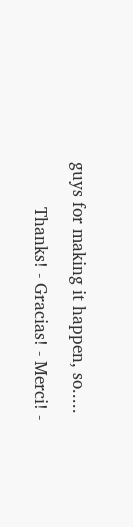guys for making it happen, so.....

         Thanks! - Gracias! - Merci! -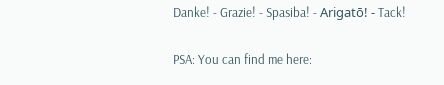Danke! - Grazie! - Spasiba! - Arigatō! - Tack!

PSA: You can find me here: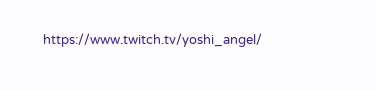https://www.twitch.tv/yoshi_angel/